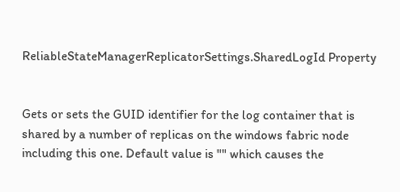ReliableStateManagerReplicatorSettings.SharedLogId Property


Gets or sets the GUID identifier for the log container that is shared by a number of replicas on the windows fabric node including this one. Default value is "" which causes the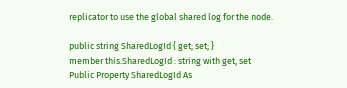replicator to use the global shared log for the node.

public string SharedLogId { get; set; }
member this.SharedLogId : string with get, set
Public Property SharedLogId As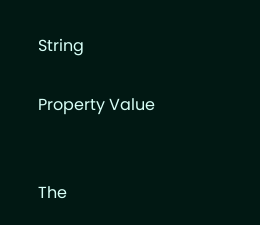String

Property Value


The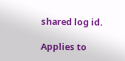shared log id.

Applies to